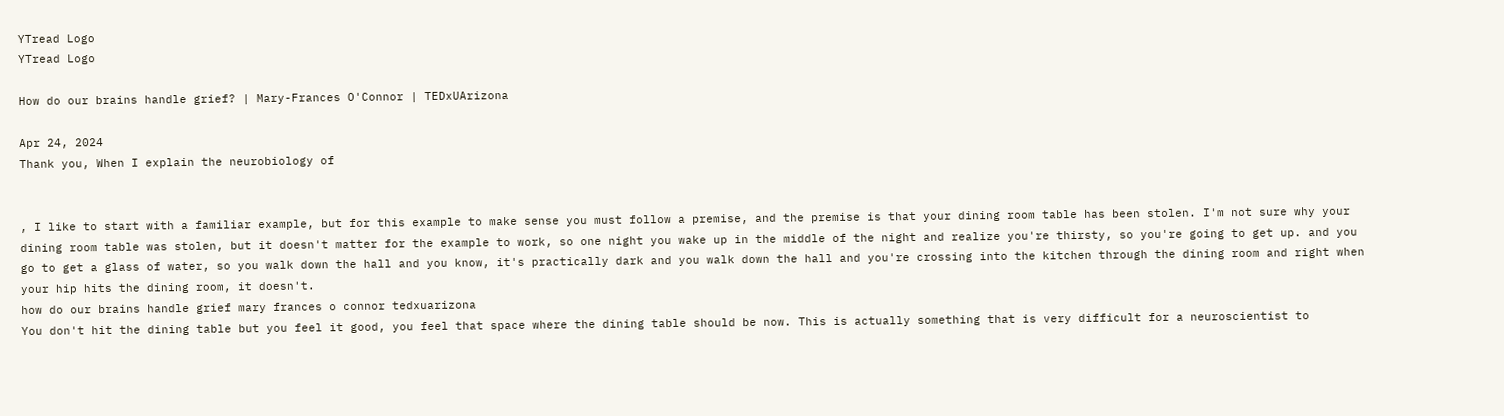YTread Logo
YTread Logo

How do our brains handle grief? | Mary-Frances O'Connor | TEDxUArizona

Apr 24, 2024
Thank you, When I explain the neurobiology of


, I like to start with a familiar example, but for this example to make sense you must follow a premise, and the premise is that your dining room table has been stolen. I'm not sure why your dining room table was stolen, but it doesn't matter for the example to work, so one night you wake up in the middle of the night and realize you're thirsty, so you're going to get up. and you go to get a glass of water, so you walk down the hall and you know, it's practically dark and you walk down the hall and you're crossing into the kitchen through the dining room and right when your hip hits the dining room, it doesn't.
how do our brains handle grief mary frances o connor tedxuarizona
You don't hit the dining table but you feel it good, you feel that space where the dining table should be now. This is actually something that is very difficult for a neuroscientist to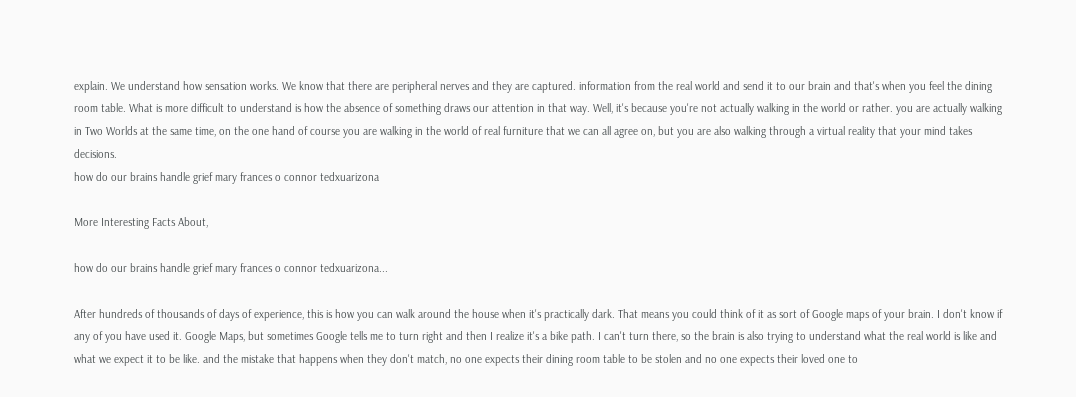explain. We understand how sensation works. We know that there are peripheral nerves and they are captured. information from the real world and send it to our brain and that's when you feel the dining room table. What is more difficult to understand is how the absence of something draws our attention in that way. Well, it's because you're not actually walking in the world or rather. you are actually walking in Two Worlds at the same time, on the one hand of course you are walking in the world of real furniture that we can all agree on, but you are also walking through a virtual reality that your mind takes decisions.
how do our brains handle grief mary frances o connor tedxuarizona

More Interesting Facts About,

how do our brains handle grief mary frances o connor tedxuarizona...

After hundreds of thousands of days of experience, this is how you can walk around the house when it's practically dark. That means you could think of it as sort of Google maps of your brain. I don't know if any of you have used it. Google Maps, but sometimes Google tells me to turn right and then I realize it's a bike path. I can't turn there, so the brain is also trying to understand what the real world is like and what we expect it to be like. and the mistake that happens when they don't match, no one expects their dining room table to be stolen and no one expects their loved one to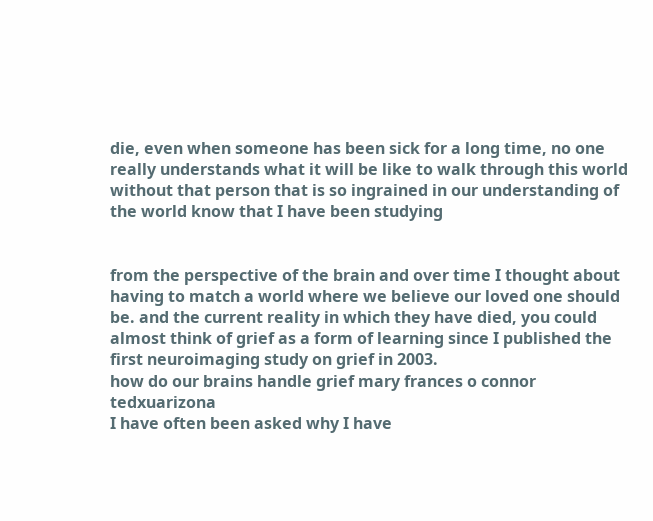die, even when someone has been sick for a long time, no one really understands what it will be like to walk through this world without that person that is so ingrained in our understanding of the world know that I have been studying


from the perspective of the brain and over time I thought about having to match a world where we believe our loved one should be. and the current reality in which they have died, you could almost think of grief as a form of learning since I published the first neuroimaging study on grief in 2003.
how do our brains handle grief mary frances o connor tedxuarizona
I have often been asked why I have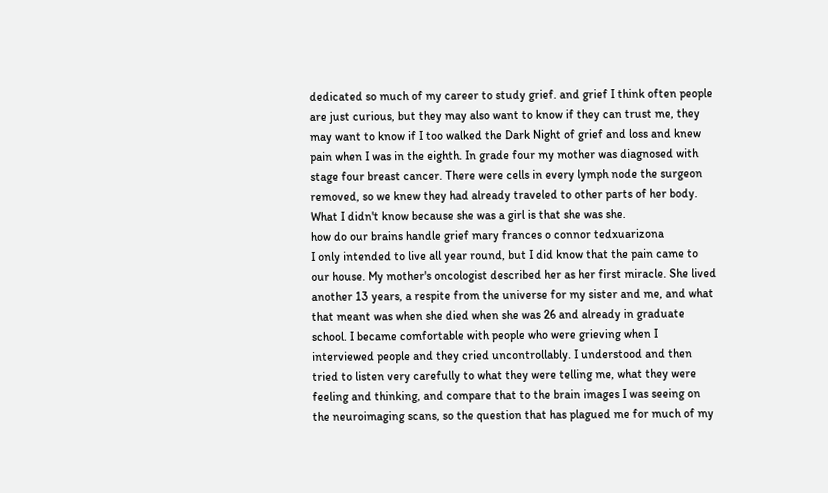dedicated so much of my career to study grief. and grief I think often people are just curious, but they may also want to know if they can trust me, they may want to know if I too walked the Dark Night of grief and loss and knew pain when I was in the eighth. In grade four my mother was diagnosed with stage four breast cancer. There were cells in every lymph node the surgeon removed, so we knew they had already traveled to other parts of her body. What I didn't know because she was a girl is that she was she.
how do our brains handle grief mary frances o connor tedxuarizona
I only intended to live all year round, but I did know that the pain came to our house. My mother's oncologist described her as her first miracle. She lived another 13 years, a respite from the universe for my sister and me, and what that meant was when she died when she was 26 and already in graduate school. I became comfortable with people who were grieving when I interviewed people and they cried uncontrollably. I understood and then tried to listen very carefully to what they were telling me, what they were feeling and thinking, and compare that to the brain images I was seeing on the neuroimaging scans, so the question that has plagued me for much of my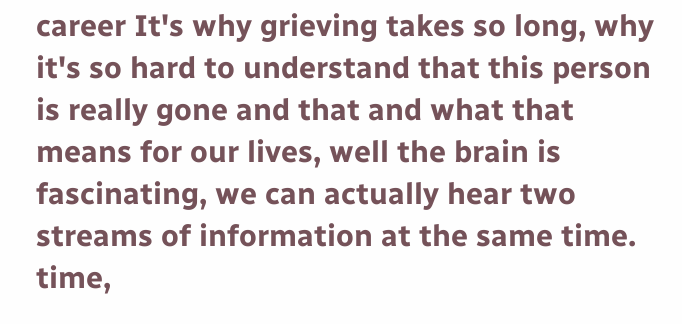career It's why grieving takes so long, why it's so hard to understand that this person is really gone and that and what that means for our lives, well the brain is fascinating, we can actually hear two streams of information at the same time. time,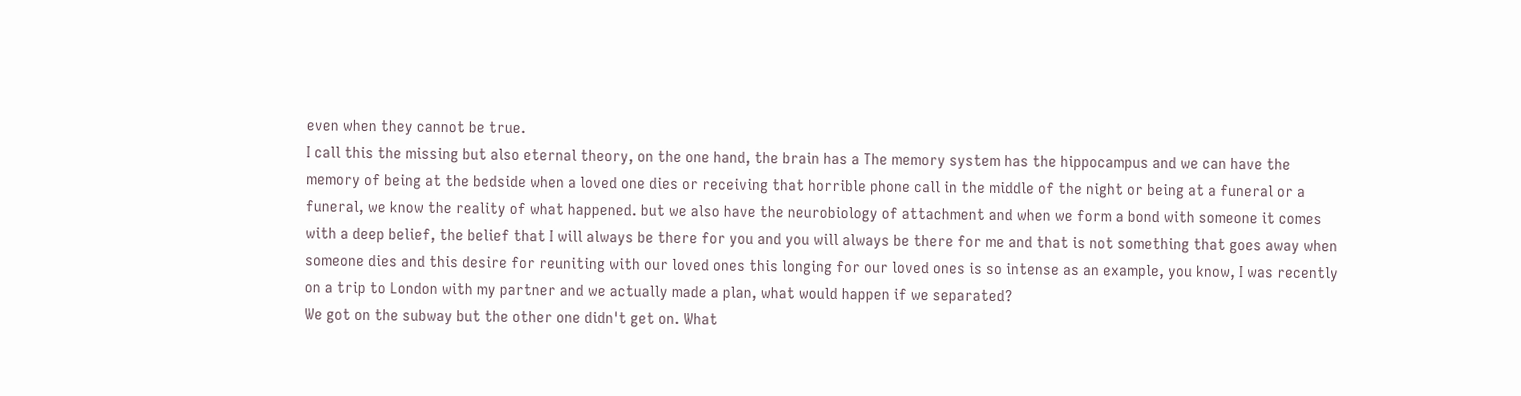even when they cannot be true.
I call this the missing but also eternal theory, on the one hand, the brain has a The memory system has the hippocampus and we can have the memory of being at the bedside when a loved one dies or receiving that horrible phone call in the middle of the night or being at a funeral or a funeral, we know the reality of what happened. but we also have the neurobiology of attachment and when we form a bond with someone it comes with a deep belief, the belief that I will always be there for you and you will always be there for me and that is not something that goes away when someone dies and this desire for reuniting with our loved ones this longing for our loved ones is so intense as an example, you know, I was recently on a trip to London with my partner and we actually made a plan, what would happen if we separated?
We got on the subway but the other one didn't get on. What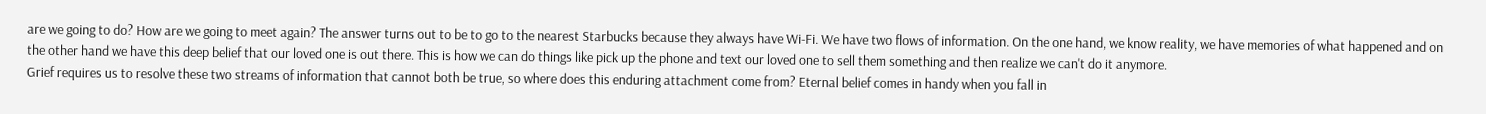are we going to do? How are we going to meet again? The answer turns out to be to go to the nearest Starbucks because they always have Wi-Fi. We have two flows of information. On the one hand, we know reality, we have memories of what happened and on the other hand we have this deep belief that our loved one is out there. This is how we can do things like pick up the phone and text our loved one to sell them something and then realize we can't do it anymore.
Grief requires us to resolve these two streams of information that cannot both be true, so where does this enduring attachment come from? Eternal belief comes in handy when you fall in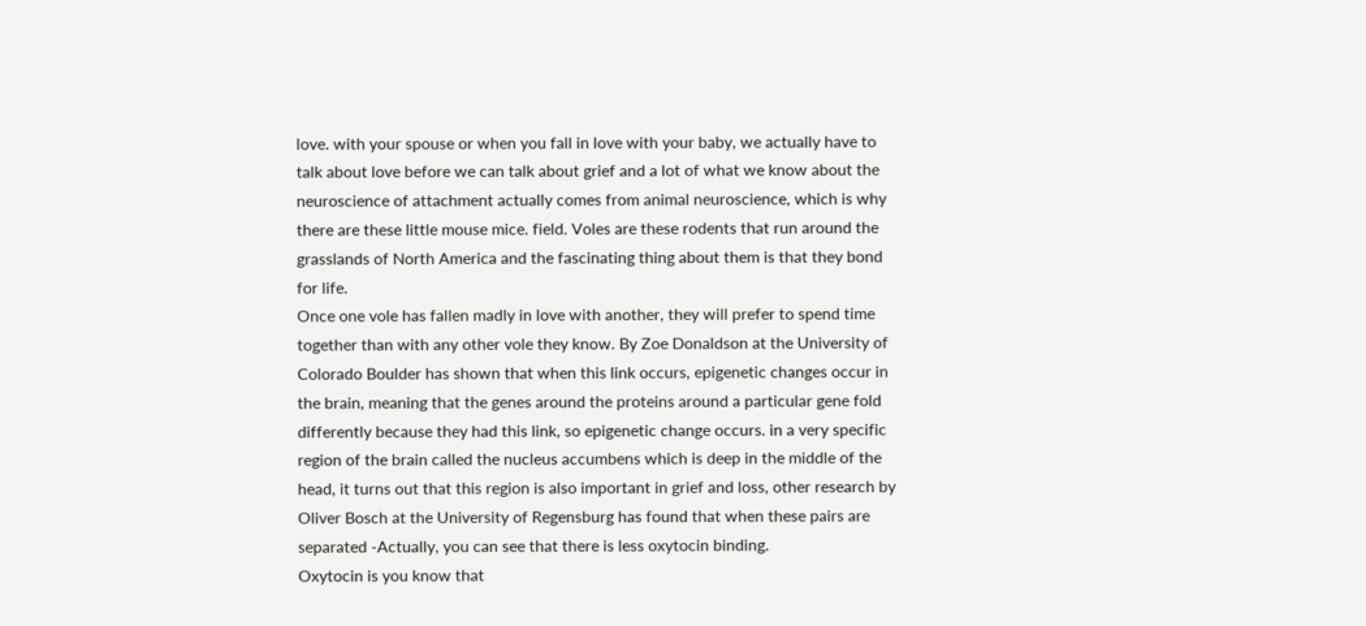love. with your spouse or when you fall in love with your baby, we actually have to talk about love before we can talk about grief and a lot of what we know about the neuroscience of attachment actually comes from animal neuroscience, which is why there are these little mouse mice. field. Voles are these rodents that run around the grasslands of North America and the fascinating thing about them is that they bond for life.
Once one vole has fallen madly in love with another, they will prefer to spend time together than with any other vole they know. By Zoe Donaldson at the University of Colorado Boulder has shown that when this link occurs, epigenetic changes occur in the brain, meaning that the genes around the proteins around a particular gene fold differently because they had this link, so epigenetic change occurs. in a very specific region of the brain called the nucleus accumbens which is deep in the middle of the head, it turns out that this region is also important in grief and loss, other research by Oliver Bosch at the University of Regensburg has found that when these pairs are separated -Actually, you can see that there is less oxytocin binding.
Oxytocin is you know that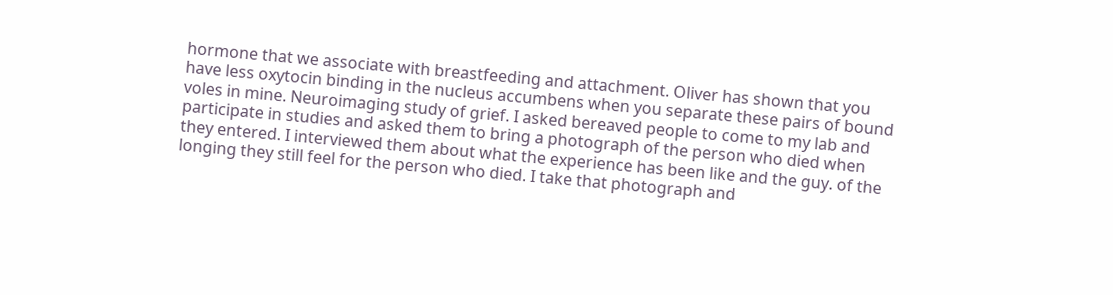hormone that we associate with breastfeeding and attachment. Oliver has shown that you have less oxytocin binding in the nucleus accumbens when you separate these pairs of bound voles in mine. Neuroimaging study of grief. I asked bereaved people to come to my lab and participate in studies and asked them to bring a photograph of the person who died when they entered. I interviewed them about what the experience has been like and the guy. of the longing they still feel for the person who died. I take that photograph and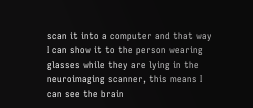scan it into a computer and that way I can show it to the person wearing glasses while they are lying in the neuroimaging scanner, this means I can see the brain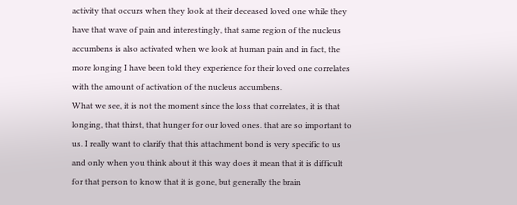activity that occurs when they look at their deceased loved one while they have that wave of pain and interestingly, that same region of the nucleus accumbens is also activated when we look at human pain and in fact, the more longing I have been told they experience for their loved one correlates with the amount of activation of the nucleus accumbens.
What we see, it is not the moment since the loss that correlates, it is that longing, that thirst, that hunger for our loved ones. that are so important to us. I really want to clarify that this attachment bond is very specific to us and only when you think about it this way does it mean that it is difficult for that person to know that it is gone, but generally the brain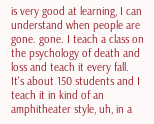is very good at learning, I can understand when people are gone. gone. I teach a class on the psychology of death and loss and teach it every fall.
It's about 150 students and I teach it in kind of an amphitheater style, uh, in a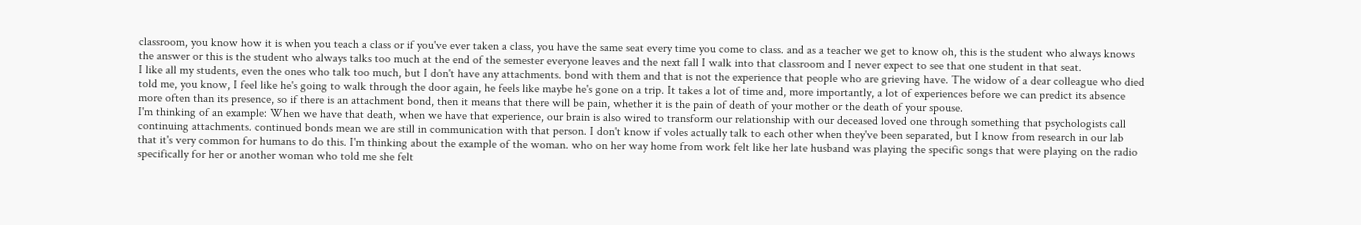classroom, you know how it is when you teach a class or if you've ever taken a class, you have the same seat every time you come to class. and as a teacher we get to know oh, this is the student who always knows the answer or this is the student who always talks too much at the end of the semester everyone leaves and the next fall I walk into that classroom and I never expect to see that one student in that seat.
I like all my students, even the ones who talk too much, but I don't have any attachments. bond with them and that is not the experience that people who are grieving have. The widow of a dear colleague who died told me, you know, I feel like he's going to walk through the door again, he feels like maybe he's gone on a trip. It takes a lot of time and, more importantly, a lot of experiences before we can predict its absence more often than its presence, so if there is an attachment bond, then it means that there will be pain, whether it is the pain of death of your mother or the death of your spouse.
I'm thinking of an example: When we have that death, when we have that experience, our brain is also wired to transform our relationship with our deceased loved one through something that psychologists call continuing attachments. continued bonds mean we are still in communication with that person. I don't know if voles actually talk to each other when they've been separated, but I know from research in our lab that it's very common for humans to do this. I'm thinking about the example of the woman. who on her way home from work felt like her late husband was playing the specific songs that were playing on the radio specifically for her or another woman who told me she felt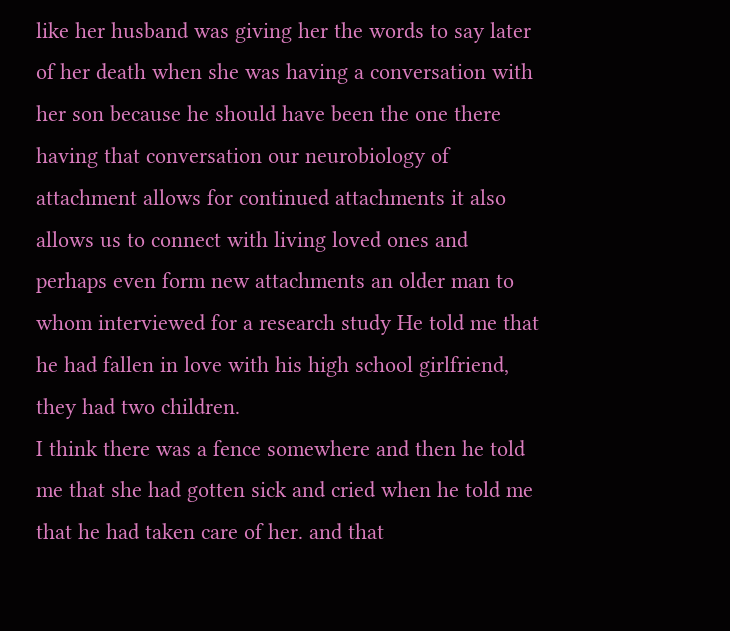like her husband was giving her the words to say later of her death when she was having a conversation with her son because he should have been the one there having that conversation our neurobiology of attachment allows for continued attachments it also allows us to connect with living loved ones and perhaps even form new attachments an older man to whom interviewed for a research study He told me that he had fallen in love with his high school girlfriend, they had two children.
I think there was a fence somewhere and then he told me that she had gotten sick and cried when he told me that he had taken care of her. and that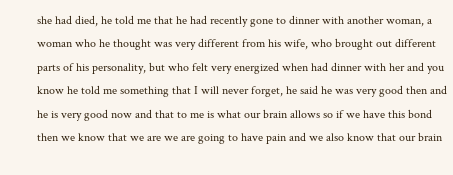she had died, he told me that he had recently gone to dinner with another woman, a woman who he thought was very different from his wife, who brought out different parts of his personality, but who felt very energized when had dinner with her and you know he told me something that I will never forget, he said he was very good then and he is very good now and that to me is what our brain allows so if we have this bond then we know that we are we are going to have pain and we also know that our brain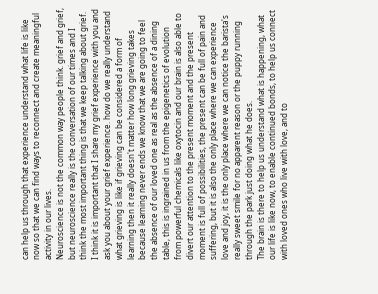can help us through that experience understand what life is like now so that we can find ways to reconnect and create meaningful activity in our lives.
Neuroscience is not the common way people think. grief and grief, but neuroscience really is the conversation of our times and I think the most important thing is that we keep talking about grief. I think it is important that I share my grief experience with you and ask you about your grief experience. how do we really understand what grieving is like if grieving can be considered a form of learning then it really doesn't matter how long grieving takes because learning never ends we know that we are going to feel the absence of our loved one as real as the absence of a dining table, this is ingrained in us from the epigenetics of evolution from powerful chemicals like oxytocin and our brain is also able to divert our attention to the present moment and the present moment is full of possibilities, the present can be full of pain and suffering, but it is also the only place where we can experience love and joy, it is the only place where we can notice the barista's really sweet smile for no apparent reason or the puppy running through the park just doing what he does.
The brain is there to help us understand what is happening, what our life is like now, to enable continued bonds, to help us connect with loved ones who live with love, and to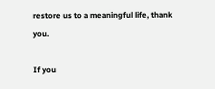restore us to a meaningful life, thank you.

If you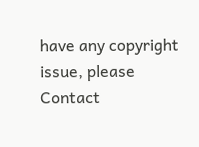have any copyright issue, please Contact